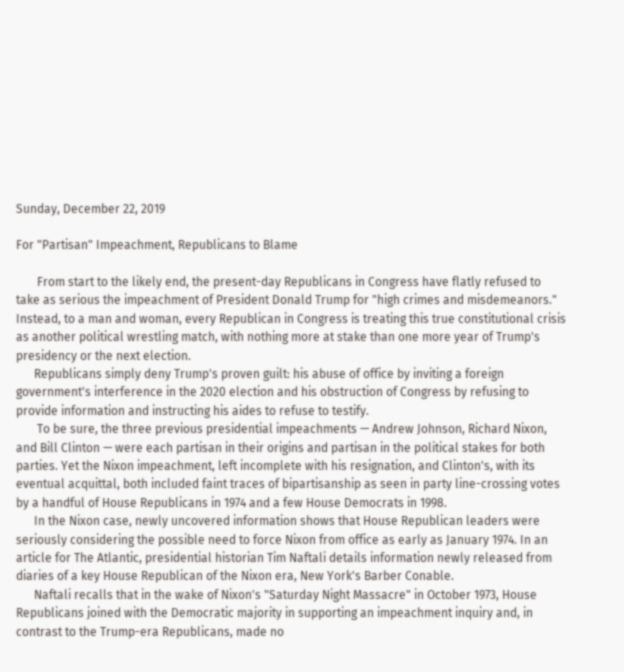Sunday, December 22, 2019

For "Partisan" Impeachment, Republicans to Blame

       From start to the likely end, the present-day Republicans in Congress have flatly refused to take as serious the impeachment of President Donald Trump for "high crimes and misdemeanors." Instead, to a man and woman, every Republican in Congress is treating this true constitutional crisis as another political wrestling match, with nothing more at stake than one more year of Trump's presidency or the next election.
      Republicans simply deny Trump's proven guilt: his abuse of office by inviting a foreign government's interference in the 2020 election and his obstruction of Congress by refusing to provide information and instructing his aides to refuse to testify.
       To be sure, the three previous presidential impeachments — Andrew Johnson, Richard Nixon, and Bill Clinton — were each partisan in their origins and partisan in the political stakes for both parties. Yet the Nixon impeachment, left incomplete with his resignation, and Clinton's, with its eventual acquittal, both included faint traces of bipartisanship as seen in party line-crossing votes by a handful of House Republicans in 1974 and a few House Democrats in 1998.
      In the Nixon case, newly uncovered information shows that House Republican leaders were seriously considering the possible need to force Nixon from office as early as January 1974. In an article for The Atlantic, presidential historian Tim Naftali details information newly released from diaries of a key House Republican of the Nixon era, New York's Barber Conable.
      Naftali recalls that in the wake of Nixon's "Saturday Night Massacre" in October 1973, House Republicans joined with the Democratic majority in supporting an impeachment inquiry and, in contrast to the Trump-era Republicans, made no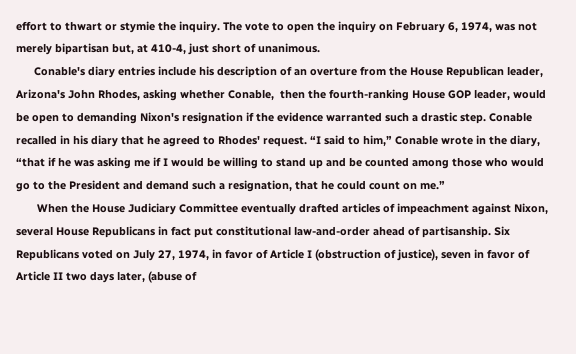effort to thwart or stymie the inquiry. The vote to open the inquiry on February 6, 1974, was not merely bipartisan but, at 410-4, just short of unanimous.
      Conable's diary entries include his description of an overture from the House Republican leader, Arizona's John Rhodes, asking whether Conable,  then the fourth-ranking House GOP leader, would be open to demanding Nixon's resignation if the evidence warranted such a drastic step. Conable recalled in his diary that he agreed to Rhodes' request. “I said to him,” Conable wrote in the diary,  “that if he was asking me if I would be willing to stand up and be counted among those who would go to the President and demand such a resignation, that he could count on me.”
       When the House Judiciary Committee eventually drafted articles of impeachment against Nixon, several House Republicans in fact put constitutional law-and-order ahead of partisanship. Six Republicans voted on July 27, 1974, in favor of Article I (obstruction of justice), seven in favor of Article II two days later, (abuse of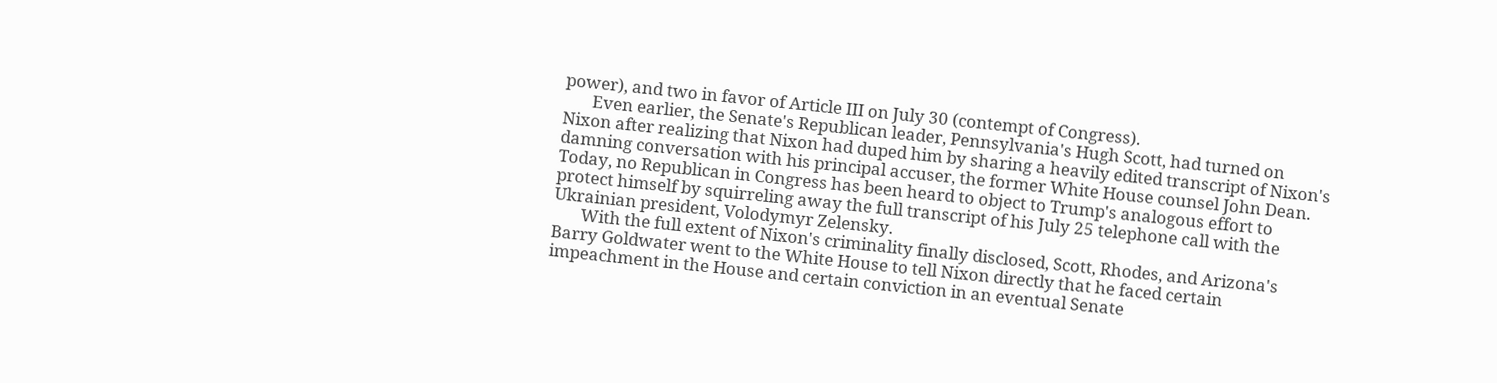power), and two in favor of Article III on July 30 (contempt of Congress).
       Even earlier, the Senate's Republican leader, Pennsylvania's Hugh Scott, had turned on Nixon after realizing that Nixon had duped him by sharing a heavily edited transcript of Nixon's damning conversation with his principal accuser, the former White House counsel John Dean. Today, no Republican in Congress has been heard to object to Trump's analogous effort to protect himself by squirreling away the full transcript of his July 25 telephone call with the Ukrainian president, Volodymyr Zelensky.
       With the full extent of Nixon's criminality finally disclosed, Scott, Rhodes, and Arizona's Barry Goldwater went to the White House to tell Nixon directly that he faced certain impeachment in the House and certain conviction in an eventual Senate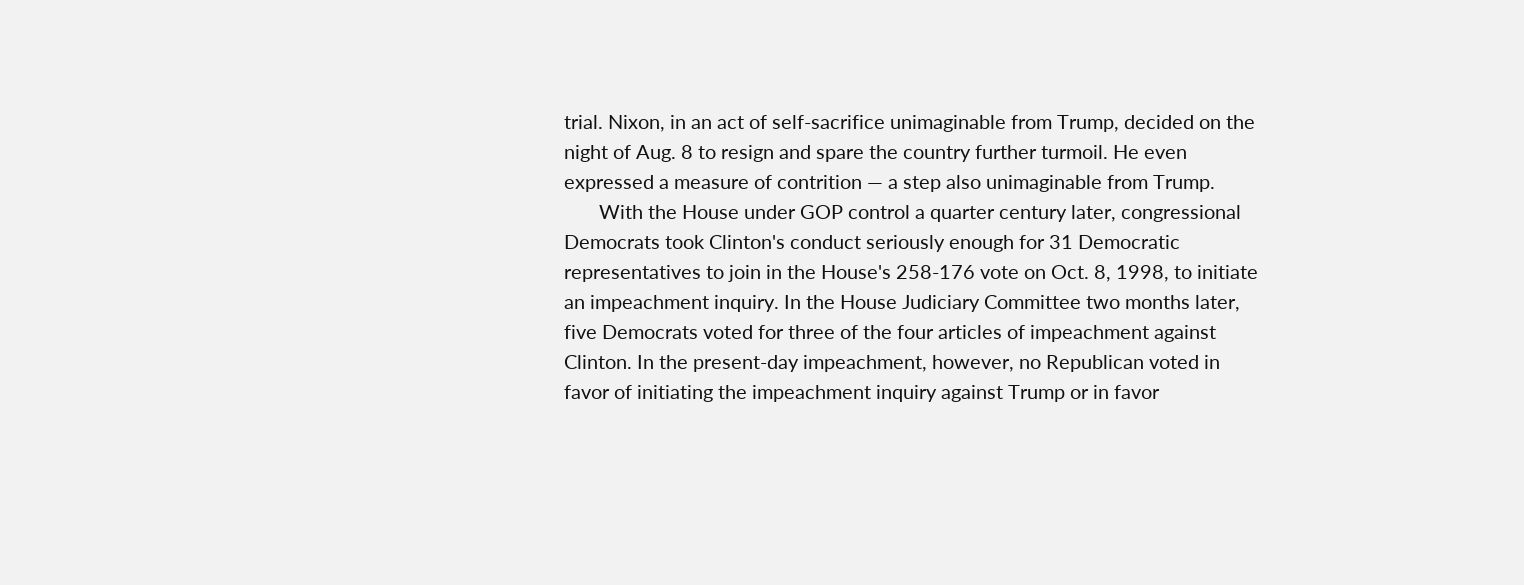trial. Nixon, in an act of self-sacrifice unimaginable from Trump, decided on the night of Aug. 8 to resign and spare the country further turmoil. He even expressed a measure of contrition — a step also unimaginable from Trump.
       With the House under GOP control a quarter century later, congressional Democrats took Clinton's conduct seriously enough for 31 Democratic representatives to join in the House's 258-176 vote on Oct. 8, 1998, to initiate an impeachment inquiry. In the House Judiciary Committee two months later, five Democrats voted for three of the four articles of impeachment against Clinton. In the present-day impeachment, however, no Republican voted in favor of initiating the impeachment inquiry against Trump or in favor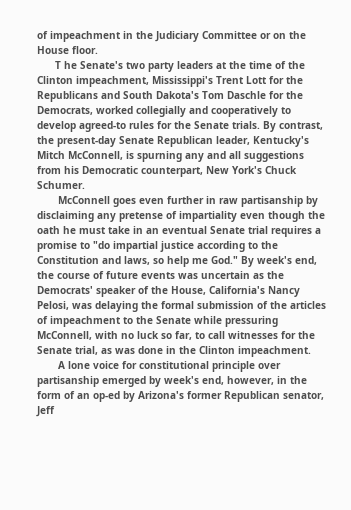of impeachment in the Judiciary Committee or on the House floor.
      T he Senate's two party leaders at the time of the Clinton impeachment, Mississippi's Trent Lott for the Republicans and South Dakota's Tom Daschle for the Democrats, worked collegially and cooperatively to develop agreed-to rules for the Senate trials. By contrast, the present-day Senate Republican leader, Kentucky's Mitch McConnell, is spurning any and all suggestions from his Democratic counterpart, New York's Chuck Schumer.
       McConnell goes even further in raw partisanship by disclaiming any pretense of impartiality even though the oath he must take in an eventual Senate trial requires a promise to "do impartial justice according to the Constitution and laws, so help me God." By week's end, the course of future events was uncertain as the Democrats' speaker of the House, California's Nancy Pelosi, was delaying the formal submission of the articles of impeachment to the Senate while pressuring McConnell, with no luck so far, to call witnesses for the Senate trial, as was done in the Clinton impeachment.
       A lone voice for constitutional principle over partisanship emerged by week's end, however, in the form of an op-ed by Arizona's former Republican senator, Jeff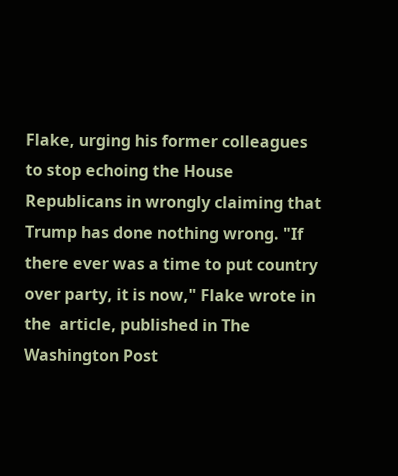Flake, urging his former colleagues to stop echoing the House Republicans in wrongly claiming that Trump has done nothing wrong. "If there ever was a time to put country over party, it is now," Flake wrote in the  article, published in The Washington Post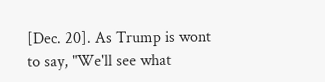[Dec. 20]. As Trump is wont to say, "We'll see what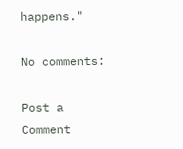happens."

No comments:

Post a Comment